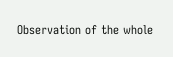Observation of the whole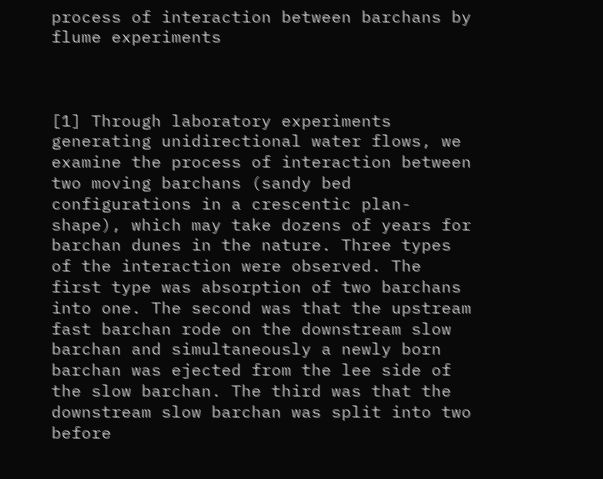process of interaction between barchans by flume experiments



[1] Through laboratory experiments generating unidirectional water flows, we examine the process of interaction between two moving barchans (sandy bed configurations in a crescentic plan-shape), which may take dozens of years for barchan dunes in the nature. Three types of the interaction were observed. The first type was absorption of two barchans into one. The second was that the upstream fast barchan rode on the downstream slow barchan and simultaneously a newly born barchan was ejected from the lee side of the slow barchan. The third was that the downstream slow barchan was split into two before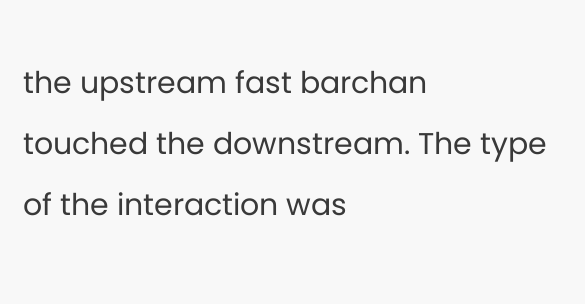the upstream fast barchan touched the downstream. The type of the interaction was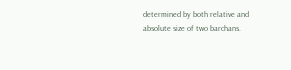determined by both relative and absolute size of two barchans.